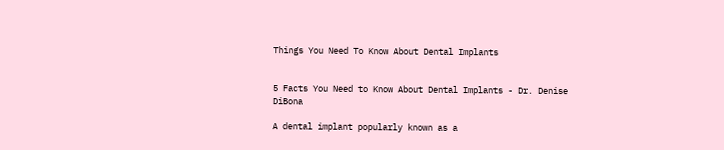Things You Need To Know About Dental Implants


5 Facts You Need to Know About Dental Implants - Dr. Denise DiBona

A dental implant popularly known as a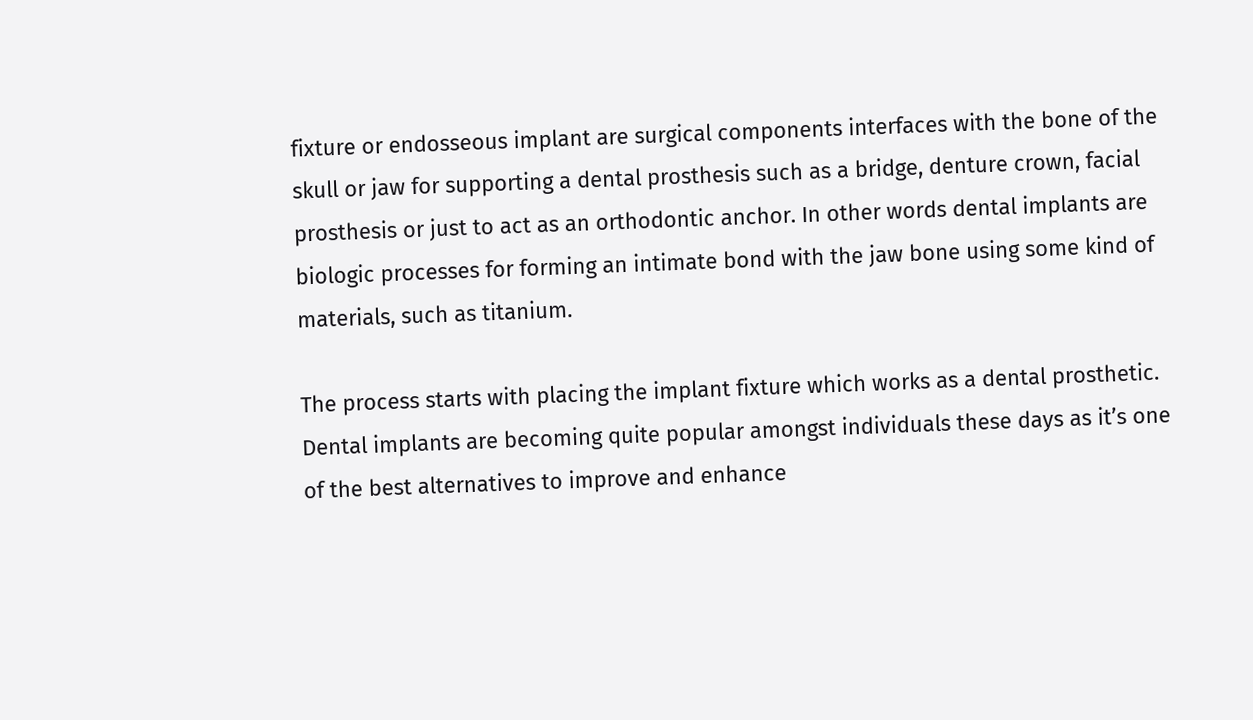fixture or endosseous implant are surgical components interfaces with the bone of the skull or jaw for supporting a dental prosthesis such as a bridge, denture crown, facial prosthesis or just to act as an orthodontic anchor. In other words dental implants are biologic processes for forming an intimate bond with the jaw bone using some kind of materials, such as titanium.

The process starts with placing the implant fixture which works as a dental prosthetic. Dental implants are becoming quite popular amongst individuals these days as it’s one of the best alternatives to improve and enhance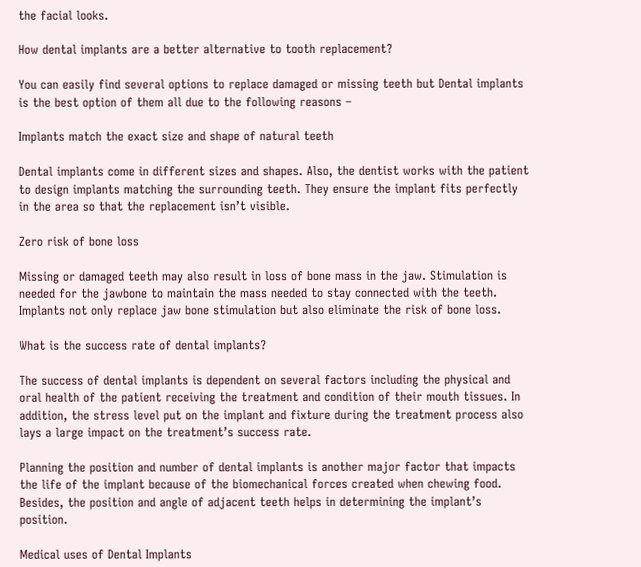the facial looks.

How dental implants are a better alternative to tooth replacement?

You can easily find several options to replace damaged or missing teeth but Dental implants is the best option of them all due to the following reasons –

Implants match the exact size and shape of natural teeth

Dental implants come in different sizes and shapes. Also, the dentist works with the patient to design implants matching the surrounding teeth. They ensure the implant fits perfectly in the area so that the replacement isn’t visible.

Zero risk of bone loss

Missing or damaged teeth may also result in loss of bone mass in the jaw. Stimulation is needed for the jawbone to maintain the mass needed to stay connected with the teeth. Implants not only replace jaw bone stimulation but also eliminate the risk of bone loss.

What is the success rate of dental implants?

The success of dental implants is dependent on several factors including the physical and oral health of the patient receiving the treatment and condition of their mouth tissues. In addition, the stress level put on the implant and fixture during the treatment process also lays a large impact on the treatment’s success rate.

Planning the position and number of dental implants is another major factor that impacts the life of the implant because of the biomechanical forces created when chewing food. Besides, the position and angle of adjacent teeth helps in determining the implant’s position.

Medical uses of Dental Implants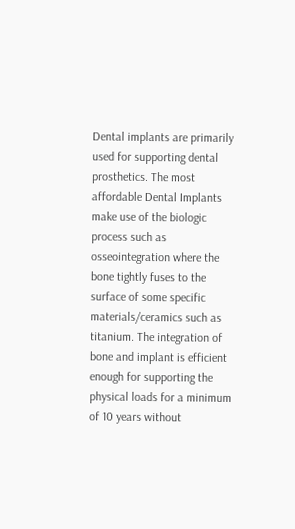Dental implants are primarily used for supporting dental prosthetics. The most affordable Dental Implants make use of the biologic process such as osseointegration where the bone tightly fuses to the surface of some specific materials/ceramics such as titanium. The integration of bone and implant is efficient enough for supporting the physical loads for a minimum of 10 years without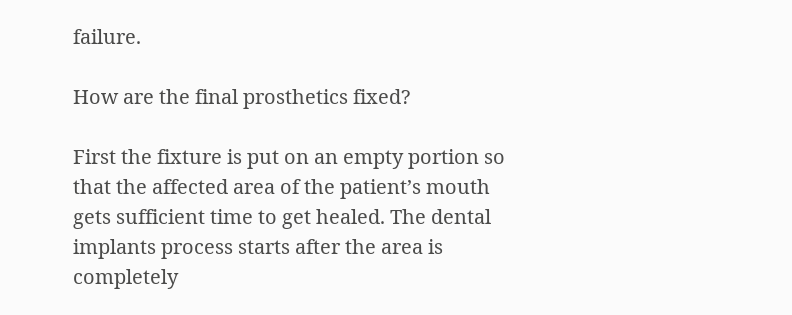failure.

How are the final prosthetics fixed?

First the fixture is put on an empty portion so that the affected area of the patient’s mouth gets sufficient time to get healed. The dental implants process starts after the area is completely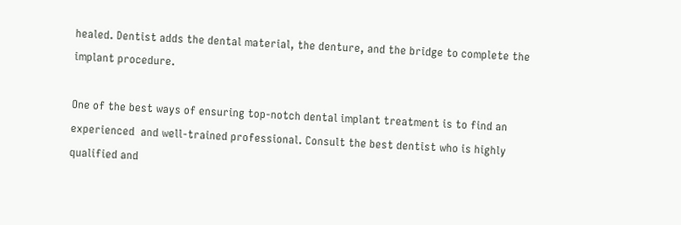healed. Dentist adds the dental material, the denture, and the bridge to complete the implant procedure.

One of the best ways of ensuring top-notch dental implant treatment is to find an experienced  and well-trained professional. Consult the best dentist who is highly qualified and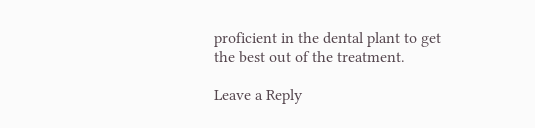proficient in the dental plant to get the best out of the treatment.

Leave a Reply